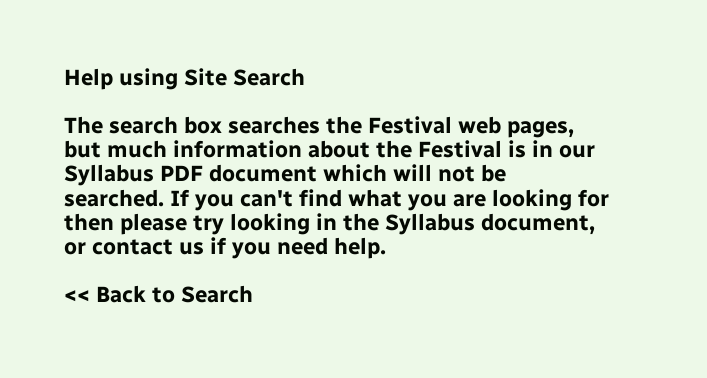Help using Site Search

The search box searches the Festival web pages, but much information about the Festival is in our Syllabus PDF document which will not be searched. If you can't find what you are looking for then please try looking in the Syllabus document, or contact us if you need help.

<< Back to Search